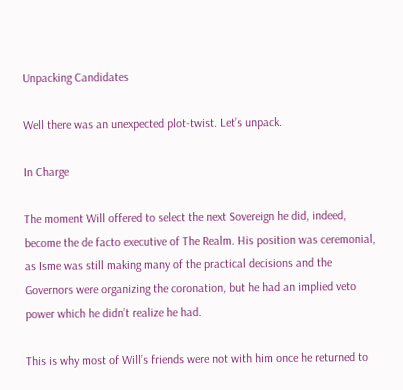Unpacking Candidates

Well there was an unexpected plot-twist. Let’s unpack.

In Charge

The moment Will offered to select the next Sovereign he did, indeed, become the de facto executive of The Realm. His position was ceremonial, as Isme was still making many of the practical decisions and the Governors were organizing the coronation, but he had an implied veto power which he didn’t realize he had.

This is why most of Will’s friends were not with him once he returned to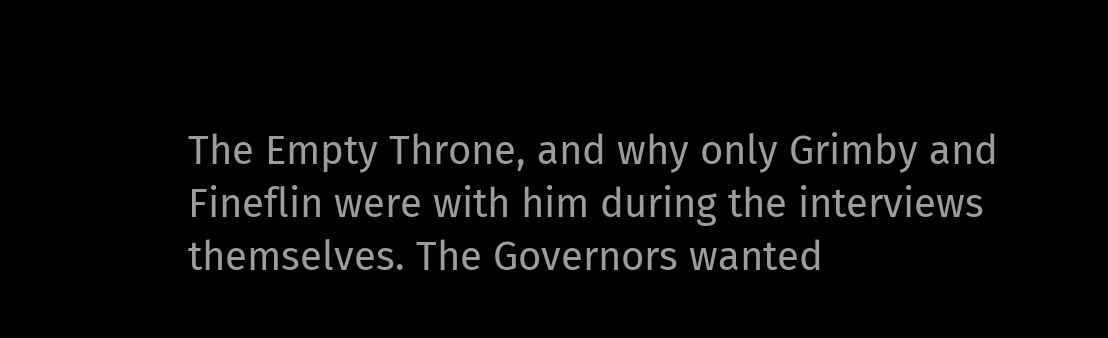The Empty Throne, and why only Grimby and Fineflin were with him during the interviews themselves. The Governors wanted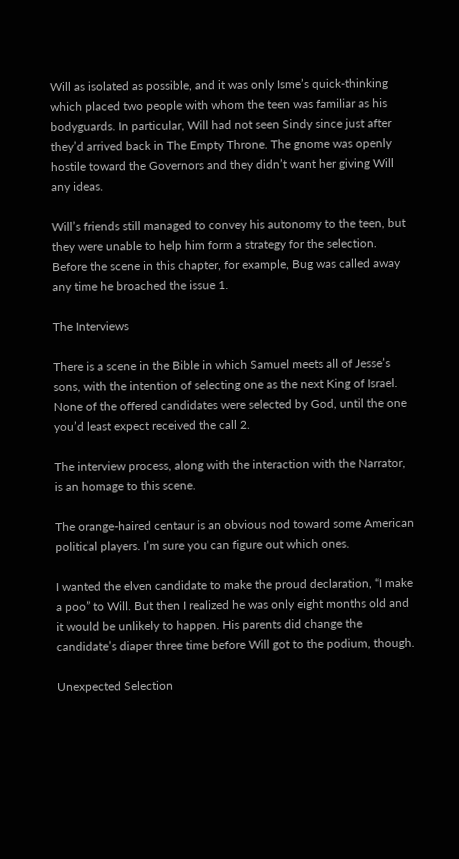Will as isolated as possible, and it was only Isme’s quick-thinking which placed two people with whom the teen was familiar as his bodyguards. In particular, Will had not seen Sindy since just after they’d arrived back in The Empty Throne. The gnome was openly hostile toward the Governors and they didn’t want her giving Will any ideas.

Will’s friends still managed to convey his autonomy to the teen, but they were unable to help him form a strategy for the selection. Before the scene in this chapter, for example, Bug was called away any time he broached the issue 1.

The Interviews

There is a scene in the Bible in which Samuel meets all of Jesse’s sons, with the intention of selecting one as the next King of Israel. None of the offered candidates were selected by God, until the one you’d least expect received the call 2.

The interview process, along with the interaction with the Narrator, is an homage to this scene.

The orange-haired centaur is an obvious nod toward some American political players. I’m sure you can figure out which ones.

I wanted the elven candidate to make the proud declaration, “I make a poo” to Will. But then I realized he was only eight months old and it would be unlikely to happen. His parents did change the candidate’s diaper three time before Will got to the podium, though.

Unexpected Selection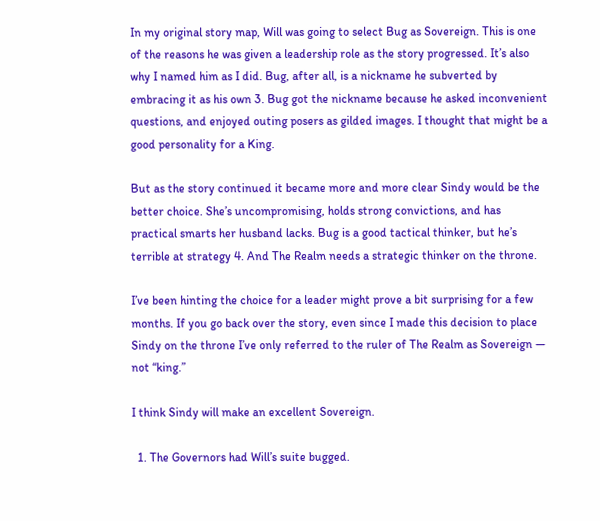In my original story map, Will was going to select Bug as Sovereign. This is one of the reasons he was given a leadership role as the story progressed. It’s also why I named him as I did. Bug, after all, is a nickname he subverted by embracing it as his own 3. Bug got the nickname because he asked inconvenient questions, and enjoyed outing posers as gilded images. I thought that might be a good personality for a King.

But as the story continued it became more and more clear Sindy would be the better choice. She’s uncompromising, holds strong convictions, and has practical smarts her husband lacks. Bug is a good tactical thinker, but he’s terrible at strategy 4. And The Realm needs a strategic thinker on the throne.

I’ve been hinting the choice for a leader might prove a bit surprising for a few months. If you go back over the story, even since I made this decision to place Sindy on the throne I’ve only referred to the ruler of The Realm as Sovereign — not “king.”

I think Sindy will make an excellent Sovereign.

  1. The Governors had Will’s suite bugged.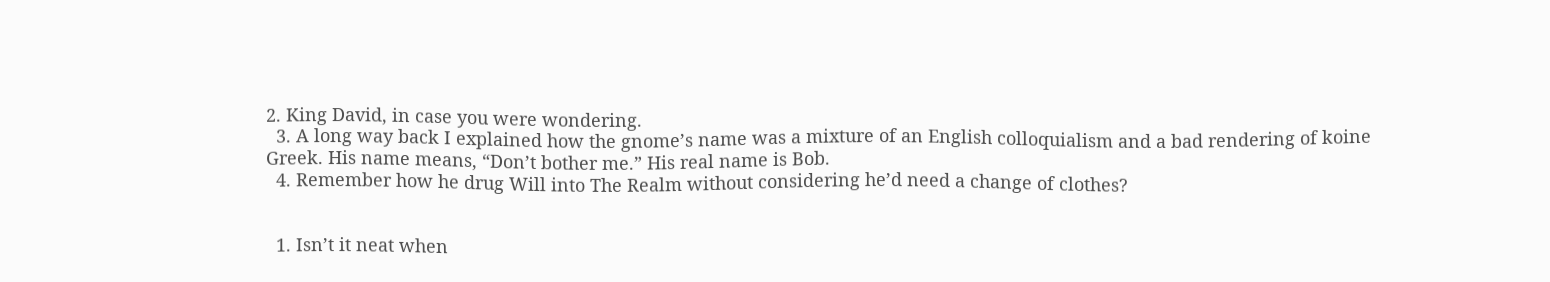2. King David, in case you were wondering.
  3. A long way back I explained how the gnome’s name was a mixture of an English colloquialism and a bad rendering of koine Greek. His name means, “Don’t bother me.” His real name is Bob.
  4. Remember how he drug Will into The Realm without considering he’d need a change of clothes?


  1. Isn’t it neat when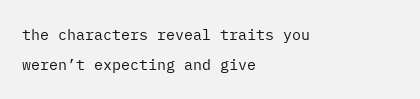the characters reveal traits you weren’t expecting and give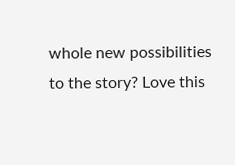whole new possibilities to the story? Love this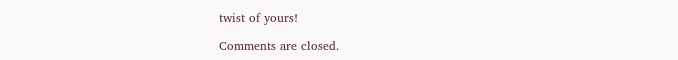twist of yours!

Comments are closed.